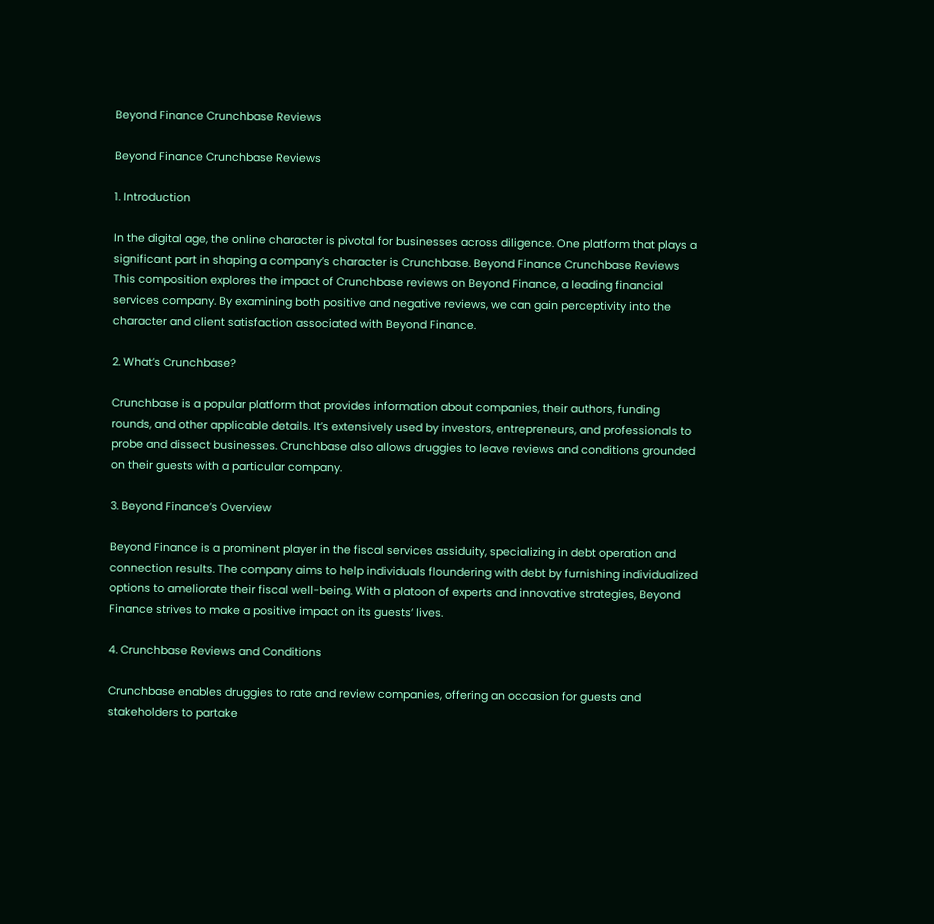Beyond Finance Crunchbase Reviews

Beyond Finance Crunchbase Reviews

1. Introduction

In the digital age, the online character is pivotal for businesses across diligence. One platform that plays a significant part in shaping a company’s character is Crunchbase. Beyond Finance Crunchbase Reviews This composition explores the impact of Crunchbase reviews on Beyond Finance, a leading financial services company. By examining both positive and negative reviews, we can gain perceptivity into the character and client satisfaction associated with Beyond Finance.

2. What’s Crunchbase?

Crunchbase is a popular platform that provides information about companies, their authors, funding rounds, and other applicable details. It’s extensively used by investors, entrepreneurs, and professionals to probe and dissect businesses. Crunchbase also allows druggies to leave reviews and conditions grounded on their guests with a particular company.

3. Beyond Finance’s Overview

Beyond Finance is a prominent player in the fiscal services assiduity, specializing in debt operation and connection results. The company aims to help individuals floundering with debt by furnishing individualized options to ameliorate their fiscal well-being. With a platoon of experts and innovative strategies, Beyond Finance strives to make a positive impact on its guests’ lives.

4. Crunchbase Reviews and Conditions

Crunchbase enables druggies to rate and review companies, offering an occasion for guests and stakeholders to partake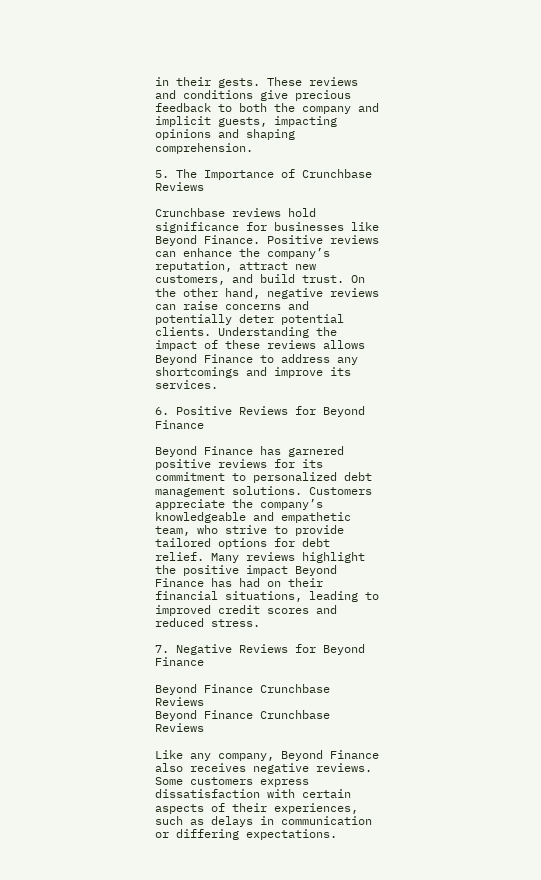in their gests. These reviews and conditions give precious feedback to both the company and implicit guests, impacting opinions and shaping comprehension.

5. The Importance of Crunchbase Reviews

Crunchbase reviews hold significance for businesses like Beyond Finance. Positive reviews can enhance the company’s reputation, attract new customers, and build trust. On the other hand, negative reviews can raise concerns and potentially deter potential clients. Understanding the impact of these reviews allows Beyond Finance to address any shortcomings and improve its services.

6. Positive Reviews for Beyond Finance

Beyond Finance has garnered positive reviews for its commitment to personalized debt management solutions. Customers appreciate the company’s knowledgeable and empathetic team, who strive to provide tailored options for debt relief. Many reviews highlight the positive impact Beyond Finance has had on their financial situations, leading to improved credit scores and reduced stress.

7. Negative Reviews for Beyond Finance

Beyond Finance Crunchbase Reviews
Beyond Finance Crunchbase Reviews

Like any company, Beyond Finance also receives negative reviews. Some customers express dissatisfaction with certain aspects of their experiences, such as delays in communication or differing expectations.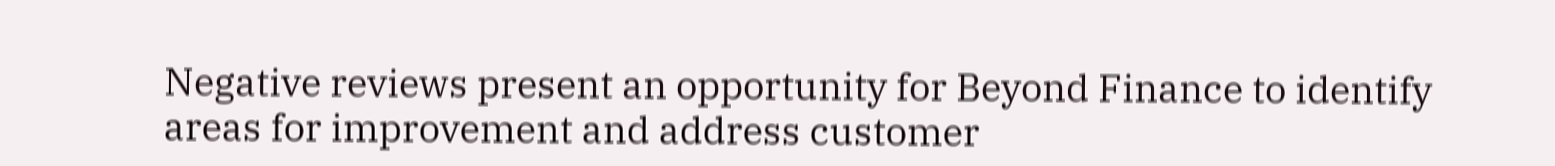Negative reviews present an opportunity for Beyond Finance to identify areas for improvement and address customer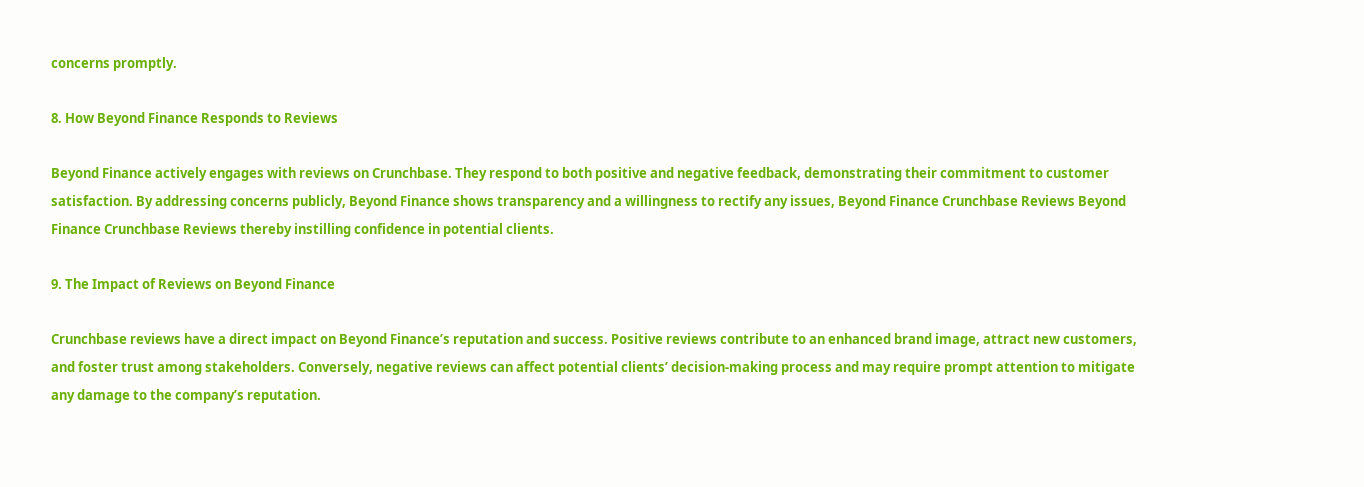concerns promptly.

8. How Beyond Finance Responds to Reviews

Beyond Finance actively engages with reviews on Crunchbase. They respond to both positive and negative feedback, demonstrating their commitment to customer satisfaction. By addressing concerns publicly, Beyond Finance shows transparency and a willingness to rectify any issues, Beyond Finance Crunchbase Reviews Beyond Finance Crunchbase Reviews thereby instilling confidence in potential clients.

9. The Impact of Reviews on Beyond Finance

Crunchbase reviews have a direct impact on Beyond Finance’s reputation and success. Positive reviews contribute to an enhanced brand image, attract new customers, and foster trust among stakeholders. Conversely, negative reviews can affect potential clients’ decision-making process and may require prompt attention to mitigate any damage to the company’s reputation.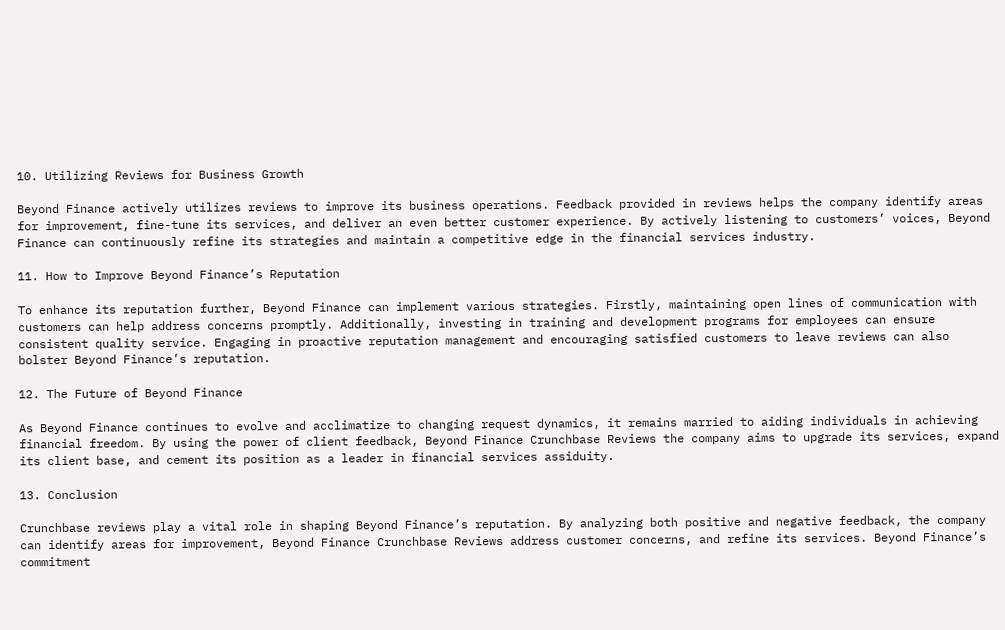10. Utilizing Reviews for Business Growth

Beyond Finance actively utilizes reviews to improve its business operations. Feedback provided in reviews helps the company identify areas for improvement, fine-tune its services, and deliver an even better customer experience. By actively listening to customers’ voices, Beyond Finance can continuously refine its strategies and maintain a competitive edge in the financial services industry.

11. How to Improve Beyond Finance’s Reputation

To enhance its reputation further, Beyond Finance can implement various strategies. Firstly, maintaining open lines of communication with customers can help address concerns promptly. Additionally, investing in training and development programs for employees can ensure consistent quality service. Engaging in proactive reputation management and encouraging satisfied customers to leave reviews can also bolster Beyond Finance’s reputation.

12. The Future of Beyond Finance

As Beyond Finance continues to evolve and acclimatize to changing request dynamics, it remains married to aiding individuals in achieving financial freedom. By using the power of client feedback, Beyond Finance Crunchbase Reviews the company aims to upgrade its services, expand its client base, and cement its position as a leader in financial services assiduity.

13. Conclusion

Crunchbase reviews play a vital role in shaping Beyond Finance’s reputation. By analyzing both positive and negative feedback, the company can identify areas for improvement, Beyond Finance Crunchbase Reviews address customer concerns, and refine its services. Beyond Finance’s commitment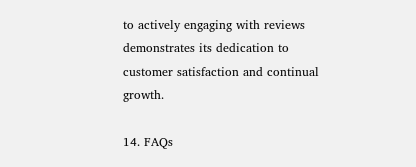to actively engaging with reviews demonstrates its dedication to customer satisfaction and continual growth.

14. FAQs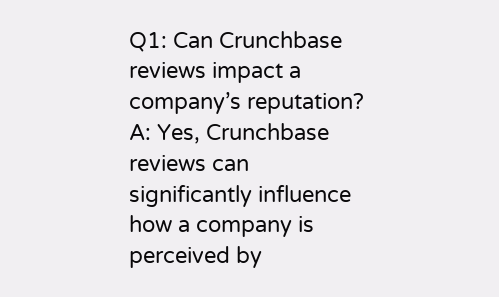Q1: Can Crunchbase reviews impact a company’s reputation?
A: Yes, Crunchbase reviews can significantly influence how a company is perceived by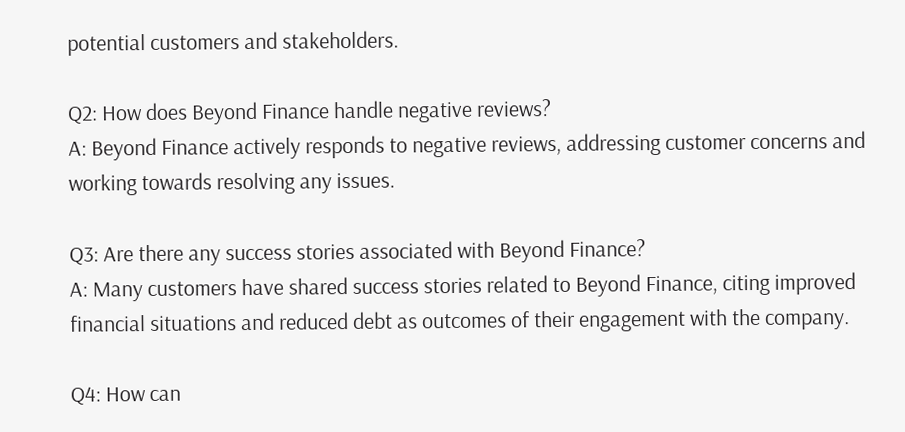potential customers and stakeholders.

Q2: How does Beyond Finance handle negative reviews?
A: Beyond Finance actively responds to negative reviews, addressing customer concerns and working towards resolving any issues.

Q3: Are there any success stories associated with Beyond Finance?
A: Many customers have shared success stories related to Beyond Finance, citing improved financial situations and reduced debt as outcomes of their engagement with the company.

Q4: How can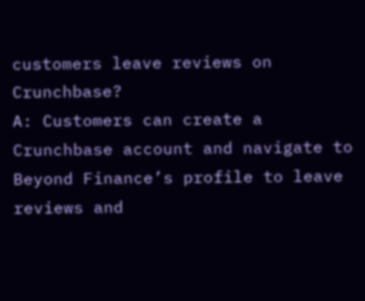customers leave reviews on Crunchbase?
A: Customers can create a Crunchbase account and navigate to Beyond Finance’s profile to leave reviews and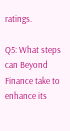ratings.

Q5: What steps can Beyond Finance take to enhance its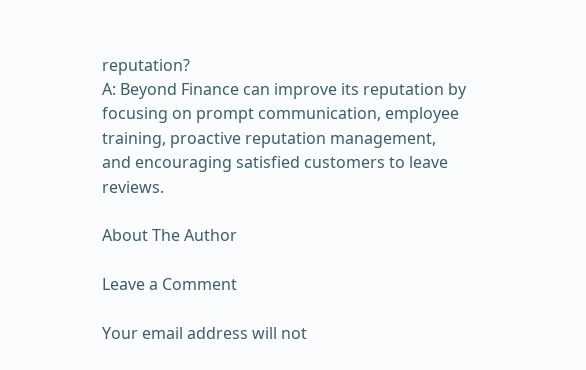reputation?
A: Beyond Finance can improve its reputation by focusing on prompt communication, employee training, proactive reputation management, and encouraging satisfied customers to leave reviews.

About The Author

Leave a Comment

Your email address will not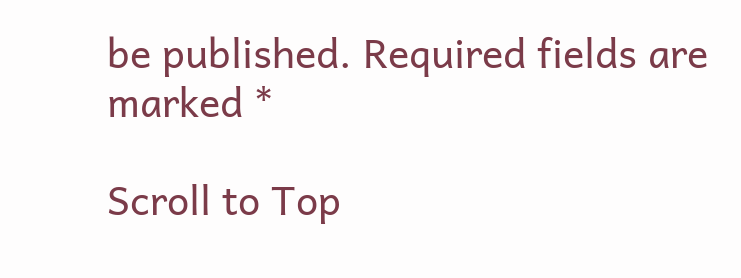be published. Required fields are marked *

Scroll to Top